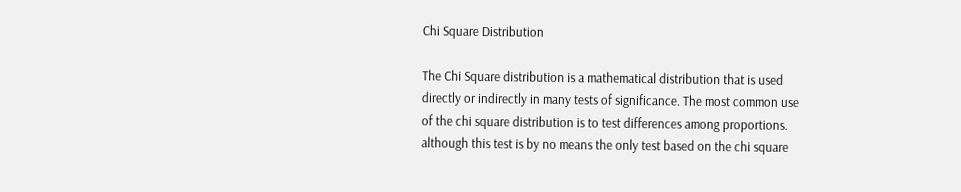Chi Square Distribution

The Chi Square distribution is a mathematical distribution that is used directly or indirectly in many tests of significance. The most common use of the chi square distribution is to test differences among proportions. although this test is by no means the only test based on the chi square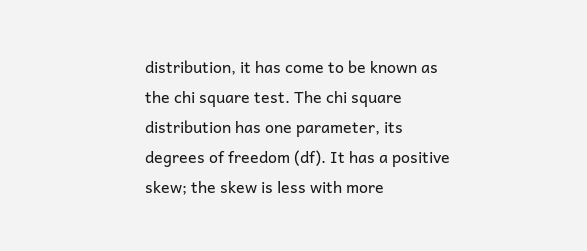distribution, it has come to be known as the chi square test. The chi square distribution has one parameter, its degrees of freedom (df). It has a positive skew; the skew is less with more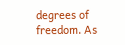degrees of freedom. As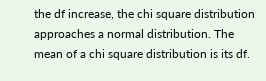the df increase, the chi square distribution approaches a normal distribution. The mean of a chi square distribution is its df.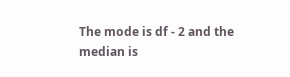The mode is df - 2 and the median is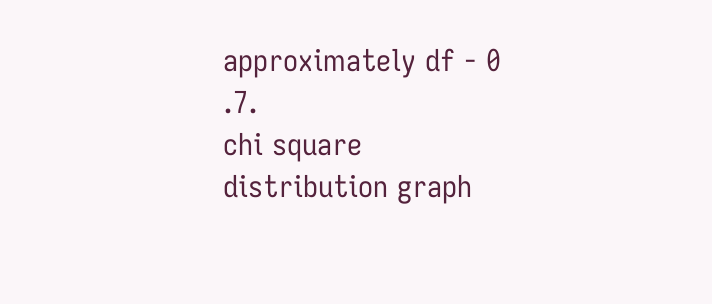approximately df - 0 .7.
chi square distribution graph